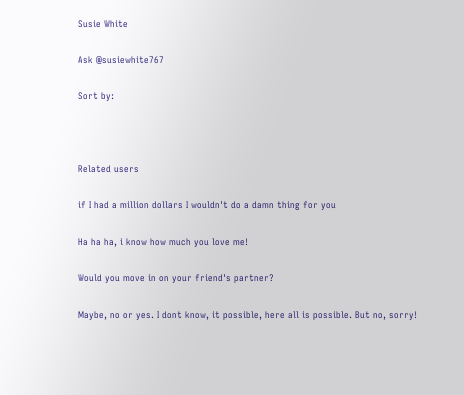Susie White

Ask @susiewhite767

Sort by:



Related users

if I had a million dollars I wouldn't do a damn thing for you

Ha ha ha, i know how much you love me!

Would you move in on your friend's partner?

Maybe, no or yes. I dont know, it possible, here all is possible. But no, sorry!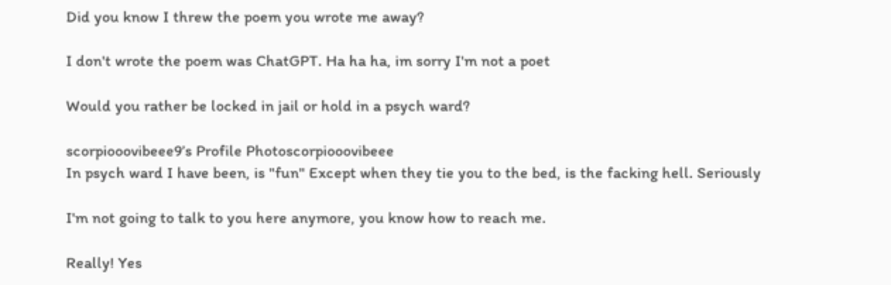Did you know I threw the poem you wrote me away?

I don't wrote the poem was ChatGPT. Ha ha ha, im sorry I'm not a poet

Would you rather be locked in jail or hold in a psych ward?

scorpiooovibeee9’s Profile Photoscorpiooovibeee
In psych ward I have been, is "fun" Except when they tie you to the bed, is the facking hell. Seriously

I'm not going to talk to you here anymore, you know how to reach me.

Really! Yes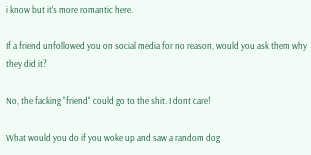i know but it's more romantic here.

If a friend unfollowed you on social media for no reason, would you ask them why they did it?

No, the facking "friend" could go to the shit. I dont care!

What would you do if you woke up and saw a random dog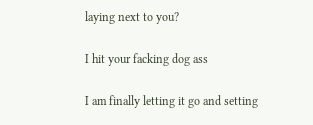laying next to you?

I hit your facking dog ass

I am finally letting it go and setting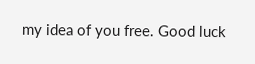my idea of you free. Good luck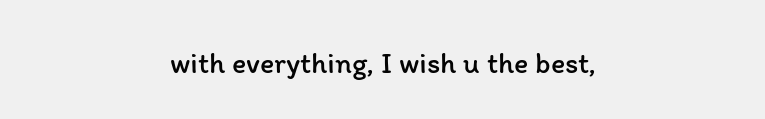with everything, I wish u the best,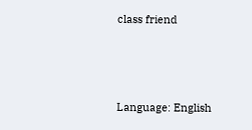class friend



Language: English